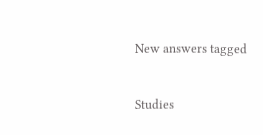New answers tagged


Studies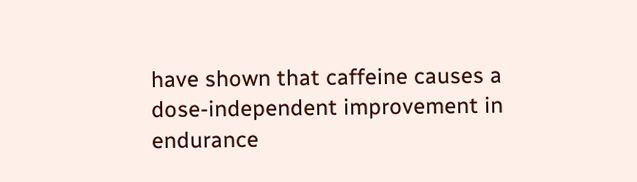have shown that caffeine causes a dose-independent improvement in endurance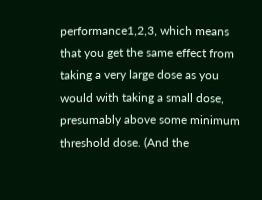performance1,2,3, which means that you get the same effect from taking a very large dose as you would with taking a small dose, presumably above some minimum threshold dose. (And the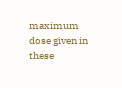maximum dose given in these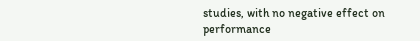studies, with no negative effect on performance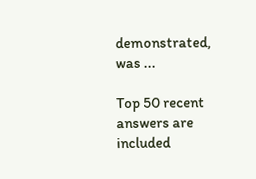demonstrated, was ...

Top 50 recent answers are included